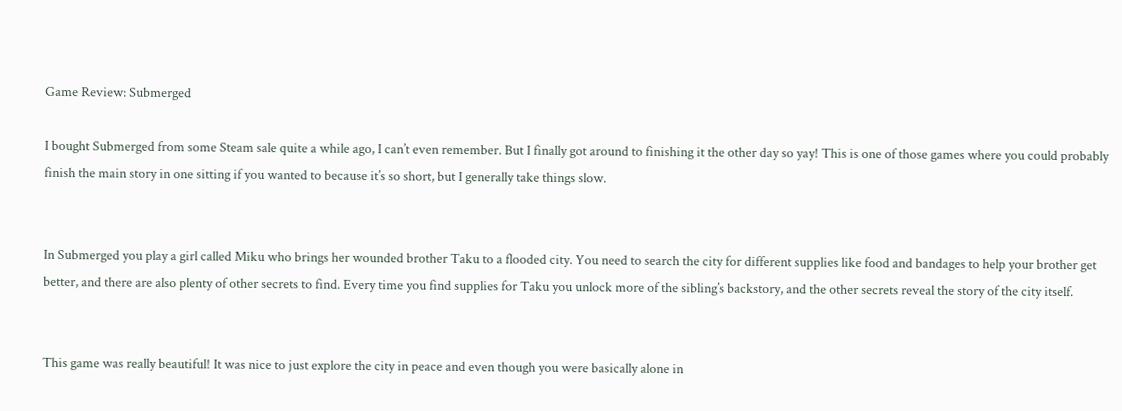Game Review: Submerged

I bought Submerged from some Steam sale quite a while ago, I can’t even remember. But I finally got around to finishing it the other day so yay! This is one of those games where you could probably finish the main story in one sitting if you wanted to because it’s so short, but I generally take things slow.


In Submerged you play a girl called Miku who brings her wounded brother Taku to a flooded city. You need to search the city for different supplies like food and bandages to help your brother get better, and there are also plenty of other secrets to find. Every time you find supplies for Taku you unlock more of the sibling’s backstory, and the other secrets reveal the story of the city itself.


This game was really beautiful! It was nice to just explore the city in peace and even though you were basically alone in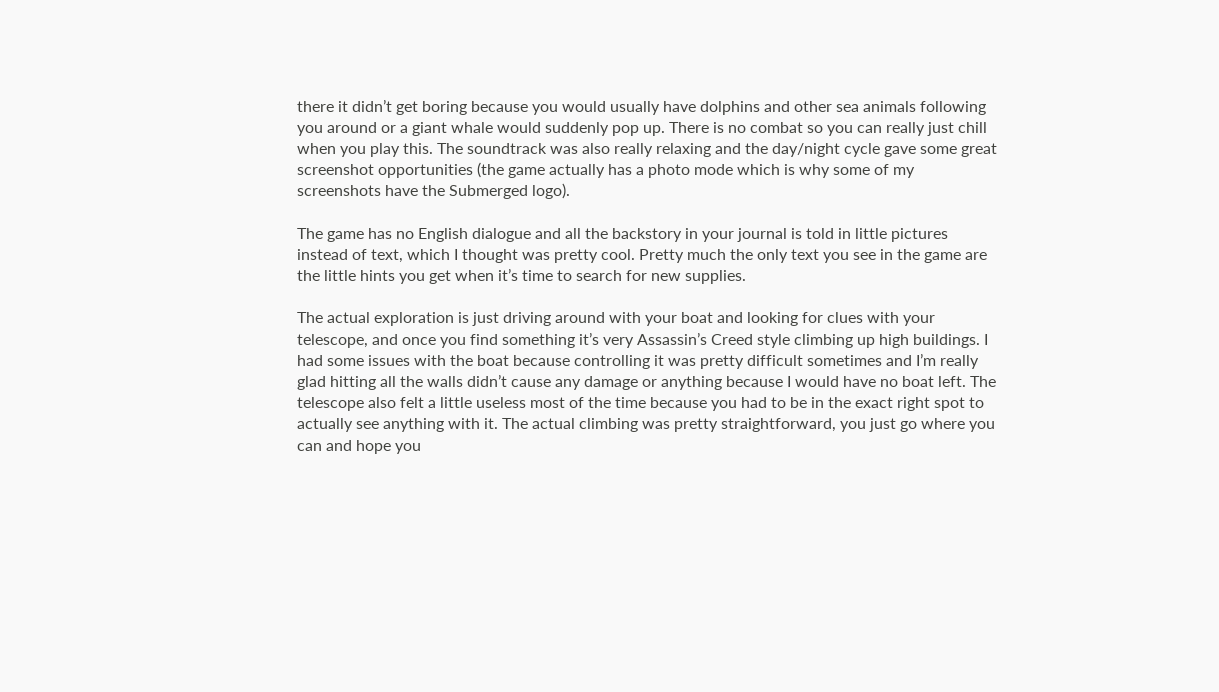there it didn’t get boring because you would usually have dolphins and other sea animals following you around or a giant whale would suddenly pop up. There is no combat so you can really just chill when you play this. The soundtrack was also really relaxing and the day/night cycle gave some great screenshot opportunities (the game actually has a photo mode which is why some of my screenshots have the Submerged logo).

The game has no English dialogue and all the backstory in your journal is told in little pictures instead of text, which I thought was pretty cool. Pretty much the only text you see in the game are the little hints you get when it’s time to search for new supplies.

The actual exploration is just driving around with your boat and looking for clues with your telescope, and once you find something it’s very Assassin’s Creed style climbing up high buildings. I had some issues with the boat because controlling it was pretty difficult sometimes and I’m really glad hitting all the walls didn’t cause any damage or anything because I would have no boat left. The telescope also felt a little useless most of the time because you had to be in the exact right spot to actually see anything with it. The actual climbing was pretty straightforward, you just go where you can and hope you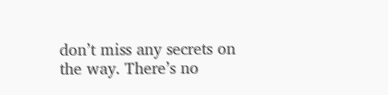don’t miss any secrets on the way. There’s no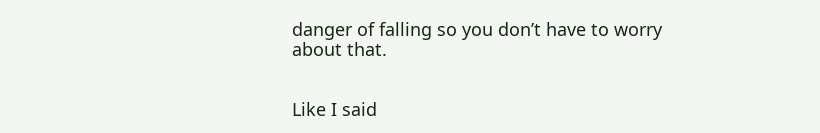danger of falling so you don’t have to worry about that.


Like I said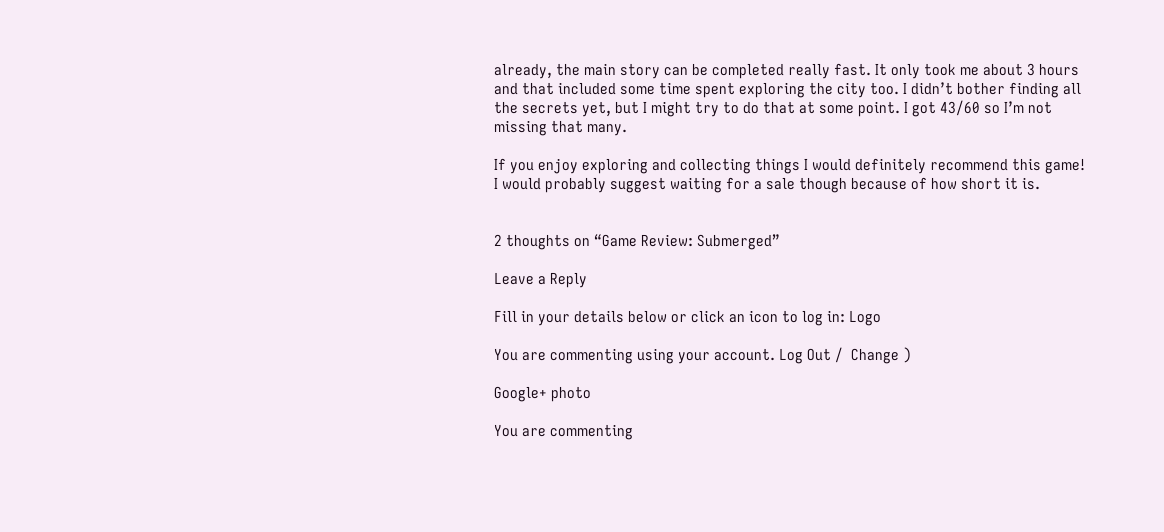already, the main story can be completed really fast. It only took me about 3 hours and that included some time spent exploring the city too. I didn’t bother finding all the secrets yet, but I might try to do that at some point. I got 43/60 so I’m not missing that many.

If you enjoy exploring and collecting things I would definitely recommend this game! I would probably suggest waiting for a sale though because of how short it is.


2 thoughts on “Game Review: Submerged”

Leave a Reply

Fill in your details below or click an icon to log in: Logo

You are commenting using your account. Log Out /  Change )

Google+ photo

You are commenting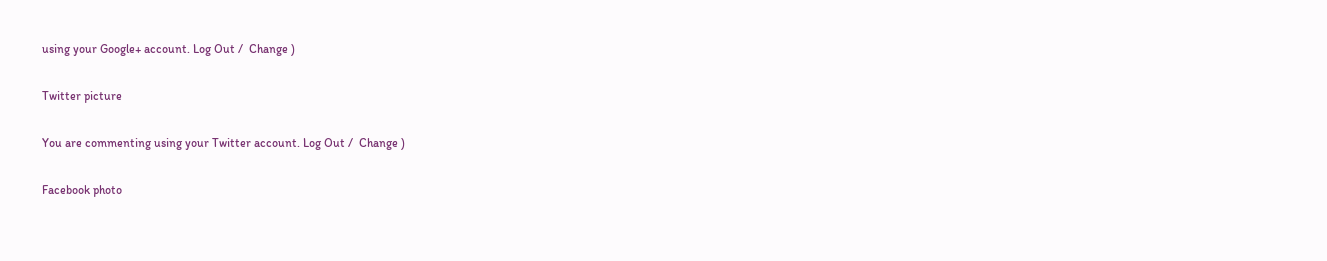using your Google+ account. Log Out /  Change )

Twitter picture

You are commenting using your Twitter account. Log Out /  Change )

Facebook photo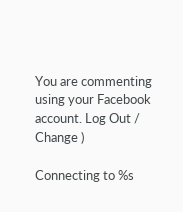You are commenting using your Facebook account. Log Out /  Change )

Connecting to %s